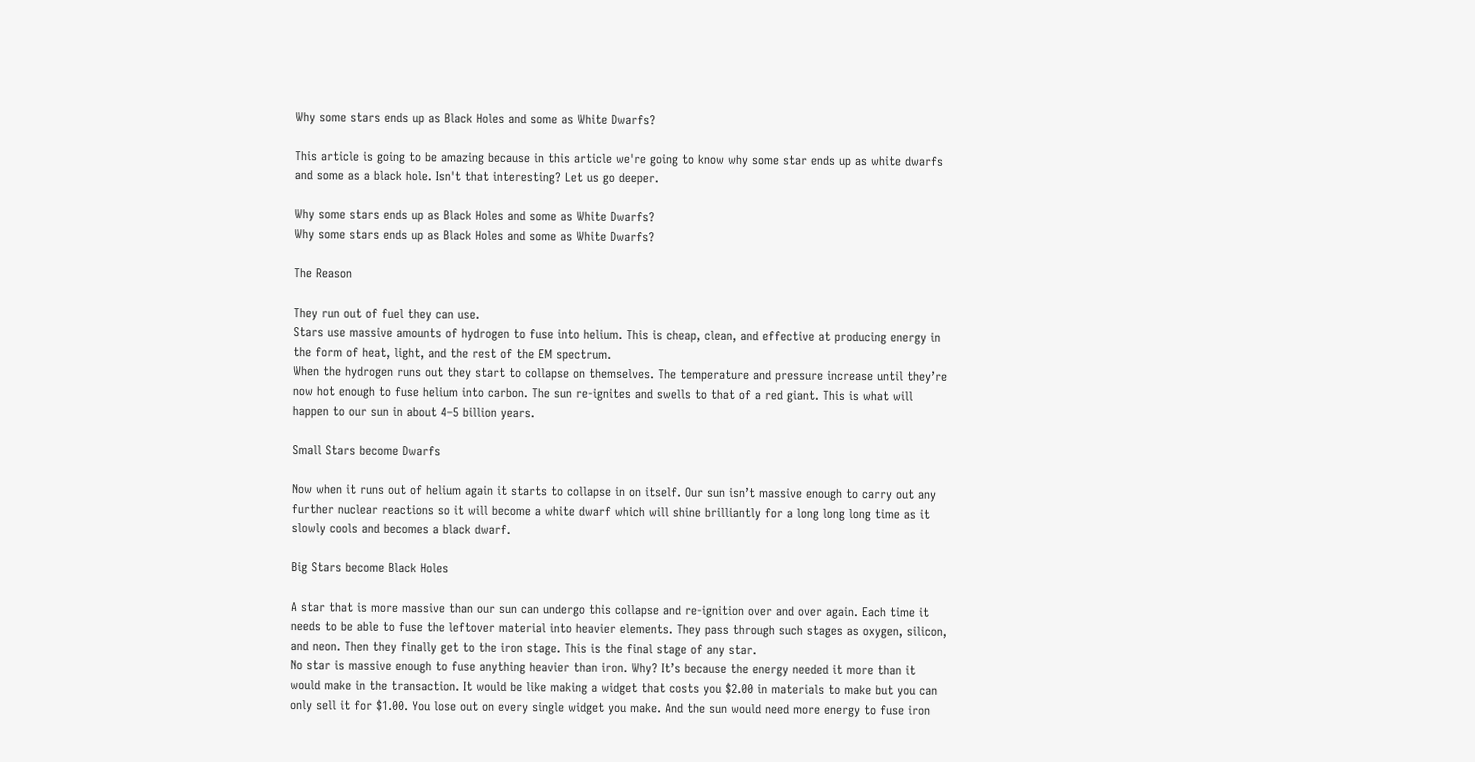Why some stars ends up as Black Holes and some as White Dwarfs?

This article is going to be amazing because in this article we're going to know why some star ends up as white dwarfs and some as a black hole. Isn't that interesting? Let us go deeper.

Why some stars ends up as Black Holes and some as White Dwarfs?
Why some stars ends up as Black Holes and some as White Dwarfs?

The Reason

They run out of fuel they can use.
Stars use massive amounts of hydrogen to fuse into helium. This is cheap, clean, and effective at producing energy in the form of heat, light, and the rest of the EM spectrum.
When the hydrogen runs out they start to collapse on themselves. The temperature and pressure increase until they’re now hot enough to fuse helium into carbon. The sun re-ignites and swells to that of a red giant. This is what will happen to our sun in about 4–5 billion years.

Small Stars become Dwarfs

Now when it runs out of helium again it starts to collapse in on itself. Our sun isn’t massive enough to carry out any further nuclear reactions so it will become a white dwarf which will shine brilliantly for a long long long time as it slowly cools and becomes a black dwarf.

Big Stars become Black Holes

A star that is more massive than our sun can undergo this collapse and re-ignition over and over again. Each time it needs to be able to fuse the leftover material into heavier elements. They pass through such stages as oxygen, silicon, and neon. Then they finally get to the iron stage. This is the final stage of any star.
No star is massive enough to fuse anything heavier than iron. Why? It’s because the energy needed it more than it would make in the transaction. It would be like making a widget that costs you $2.00 in materials to make but you can only sell it for $1.00. You lose out on every single widget you make. And the sun would need more energy to fuse iron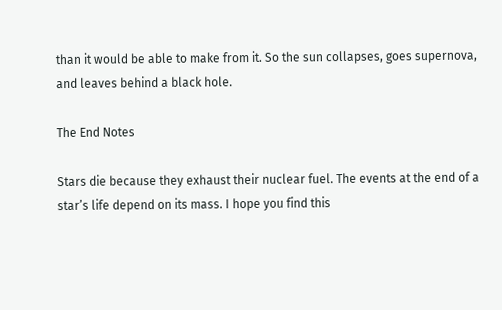than it would be able to make from it. So the sun collapses, goes supernova, and leaves behind a black hole.

The End Notes

Stars die because they exhaust their nuclear fuel. The events at the end of a star’s life depend on its mass. I hope you find this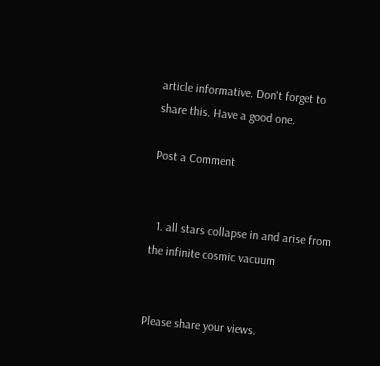article informative. Don't forget to share this. Have a good one.

Post a Comment


  1. all stars collapse in and arise from the infinite cosmic vacuum


Please share your views.